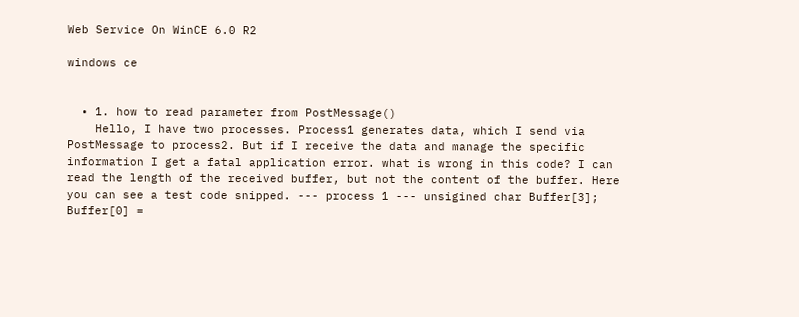Web Service On WinCE 6.0 R2

windows ce


  • 1. how to read parameter from PostMessage()
    Hello, I have two processes. Process1 generates data, which I send via PostMessage to process2. But if I receive the data and manage the specific information I get a fatal application error. what is wrong in this code? I can read the length of the received buffer, but not the content of the buffer. Here you can see a test code snipped. --- process 1 --- unsigined char Buffer[3]; Buffer[0] =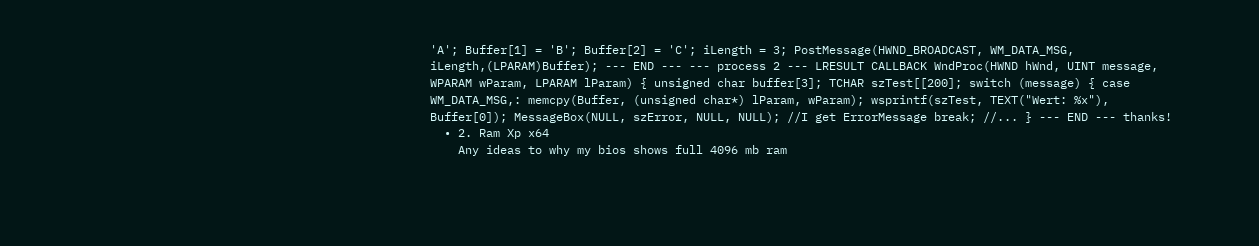'A'; Buffer[1] = 'B'; Buffer[2] = 'C'; iLength = 3; PostMessage(HWND_BROADCAST, WM_DATA_MSG, iLength,(LPARAM)Buffer); --- END --- --- process 2 --- LRESULT CALLBACK WndProc(HWND hWnd, UINT message, WPARAM wParam, LPARAM lParam) { unsigned char buffer[3]; TCHAR szTest[[200]; switch (message) { case WM_DATA_MSG,: memcpy(Buffer, (unsigned char*) lParam, wParam); wsprintf(szTest, TEXT("Wert: %x"), Buffer[0]); MessageBox(NULL, szError, NULL, NULL); //I get ErrorMessage break; //... } --- END --- thanks!
  • 2. Ram Xp x64
    Any ideas to why my bios shows full 4096 mb ram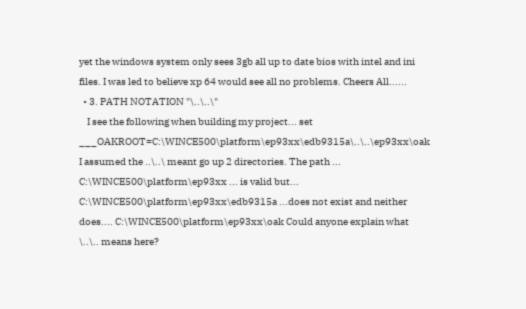yet the windows system only sees 3gb all up to date bios with intel and ini files. I was led to believe xp 64 would see all no problems. Cheers All......
  • 3. PATH NOTATION "\..\..\"
    I see the following when building my project... set ___OAKROOT=C:\WINCE500\platform\ep93xx\edb9315a\..\..\ep93xx\oak I assumed the ..\..\ meant go up 2 directories. The path ... C:\WINCE500\platform\ep93xx ... is valid but... C:\WINCE500\platform\ep93xx\edb9315a ...does not exist and neither does.... C:\WINCE500\platform\ep93xx\oak Could anyone explain what \..\.. means here?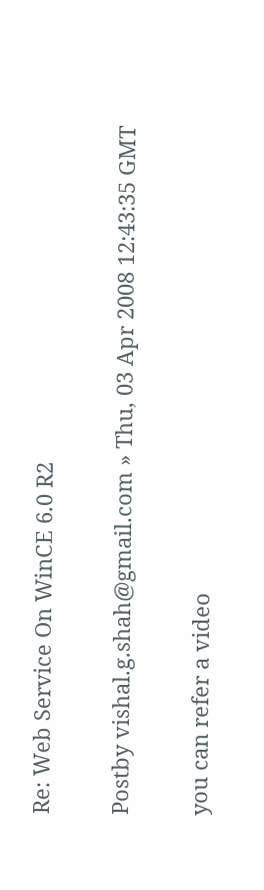Re: Web Service On WinCE 6.0 R2

Postby vishal.g.shah@gmail.com » Thu, 03 Apr 2008 12:43:35 GMT

you can refer a video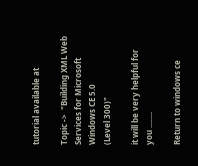tutorial available at

Topic ->  "Building XML Web Services for Microsoft Windows CE 5.0
(Level 300)"

it will be very helpful for you ........

Return to windows ce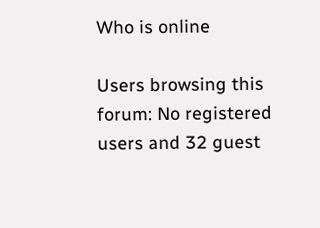Who is online

Users browsing this forum: No registered users and 32 guest